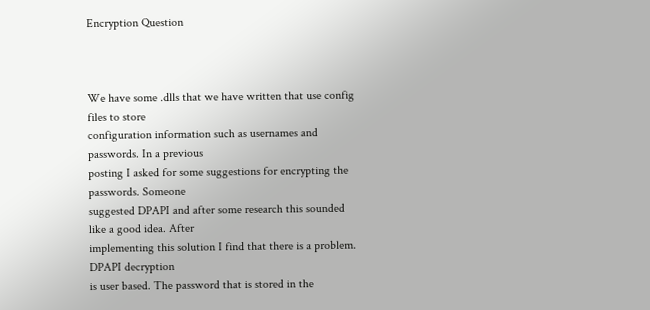Encryption Question



We have some .dlls that we have written that use config files to store
configuration information such as usernames and passwords. In a previous
posting I asked for some suggestions for encrypting the passwords. Someone
suggested DPAPI and after some research this sounded like a good idea. After
implementing this solution I find that there is a problem. DPAPI decryption
is user based. The password that is stored in the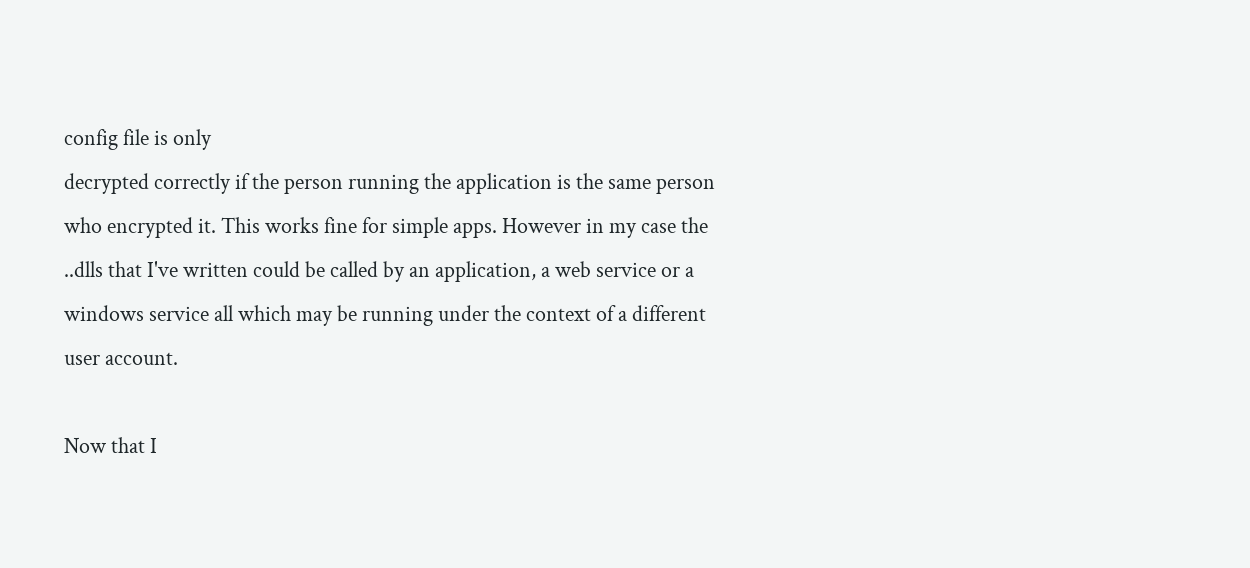config file is only
decrypted correctly if the person running the application is the same person
who encrypted it. This works fine for simple apps. However in my case the
..dlls that I've written could be called by an application, a web service or a
windows service all which may be running under the context of a different
user account.

Now that I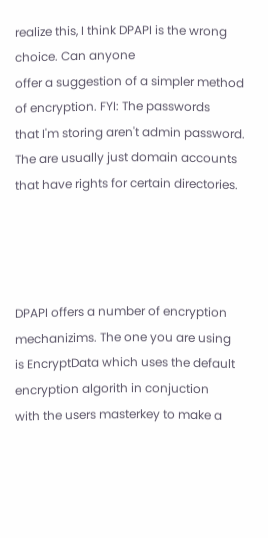realize this, I think DPAPI is the wrong choice. Can anyone
offer a suggestion of a simpler method of encryption. FYI: The passwords
that I'm storing aren't admin password. The are usually just domain accounts
that have rights for certain directories.




DPAPI offers a number of encryption mechanizims. The one you are using
is EncryptData which uses the default encryption algorith in conjuction
with the users masterkey to make a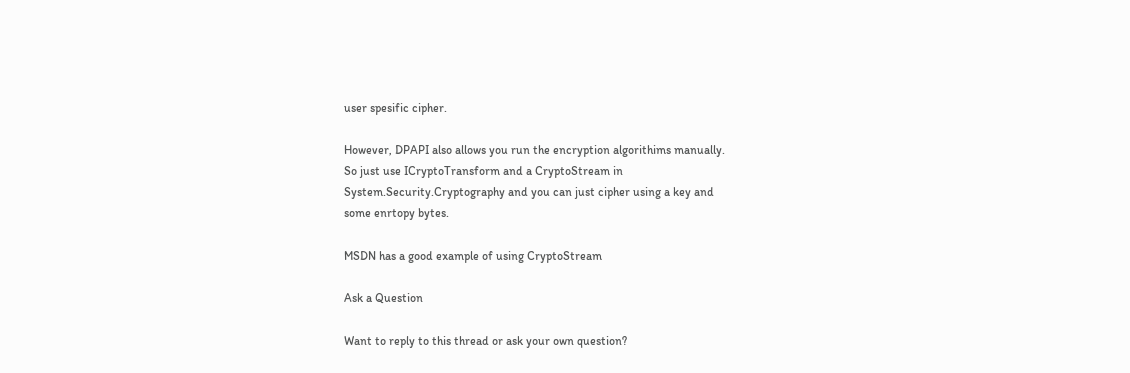user spesific cipher.

However, DPAPI also allows you run the encryption algorithims manually.
So just use ICryptoTransform and a CryptoStream in
System.Security.Cryptography and you can just cipher using a key and
some enrtopy bytes.

MSDN has a good example of using CryptoStream

Ask a Question

Want to reply to this thread or ask your own question?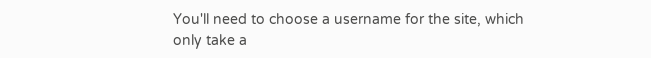You'll need to choose a username for the site, which only take a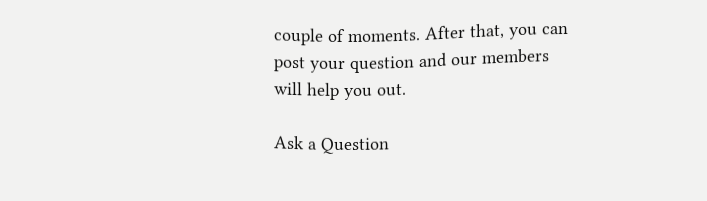couple of moments. After that, you can post your question and our members will help you out.

Ask a Question